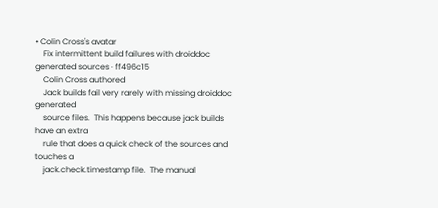• Colin Cross's avatar
    Fix intermittent build failures with droiddoc generated sources · ff496c15
    Colin Cross authored
    Jack builds fail very rarely with missing droiddoc generated
    source files.  This happens because jack builds have an extra
    rule that does a quick check of the sources and touches a
    jack.check.timestamp file.  The manual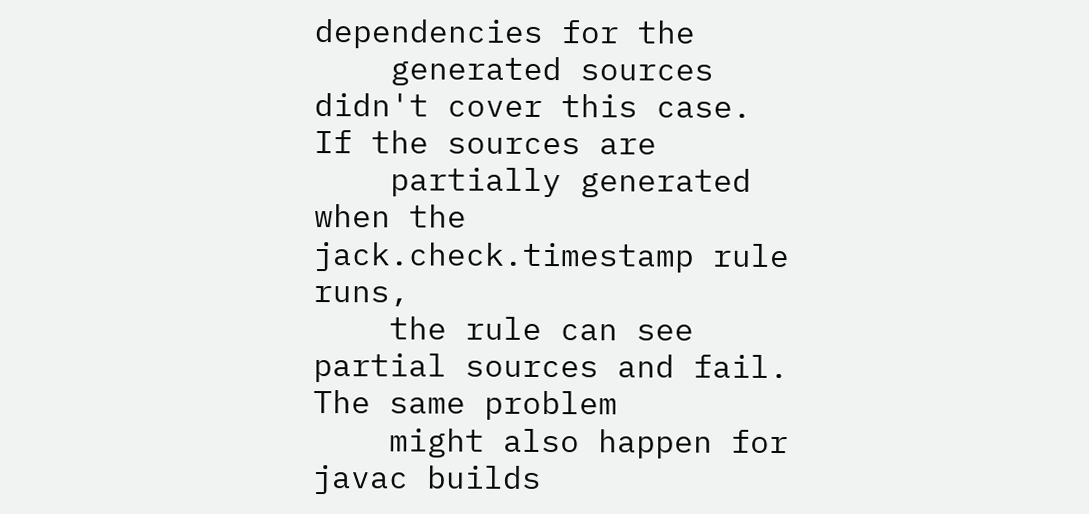dependencies for the
    generated sources didn't cover this case.  If the sources are
    partially generated when the jack.check.timestamp rule runs,
    the rule can see partial sources and fail.  The same problem
    might also happen for javac builds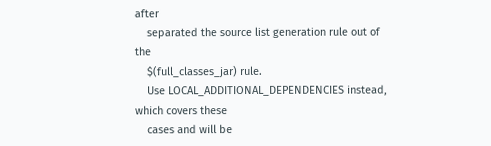after
    separated the source list generation rule out of the
    $(full_classes_jar) rule.
    Use LOCAL_ADDITIONAL_DEPENDENCIES instead, which covers these
    cases and will be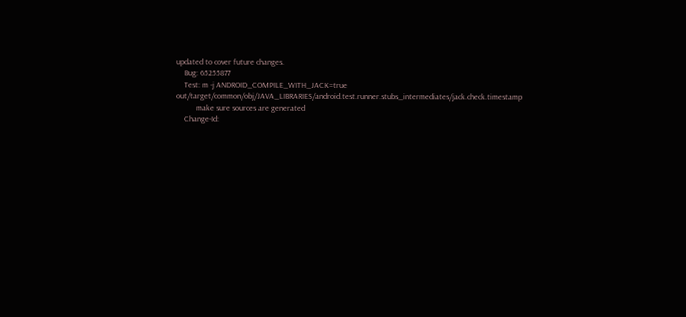updated to cover future changes.
    Bug: 65255877
    Test: m -j ANDROID_COMPILE_WITH_JACK=true out/target/common/obj/JAVA_LIBRARIES/android.test.runner.stubs_intermediates/jack.check.timestamp
          make sure sources are generated
    Change-Id: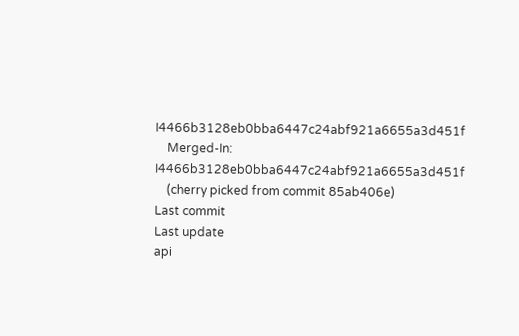I4466b3128eb0bba6447c24abf921a6655a3d451f
    Merged-In: I4466b3128eb0bba6447c24abf921a6655a3d451f
    (cherry picked from commit 85ab406e)
Last commit
Last update
api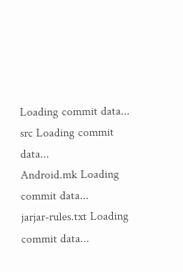Loading commit data...
src Loading commit data...
Android.mk Loading commit data...
jarjar-rules.txt Loading commit data...